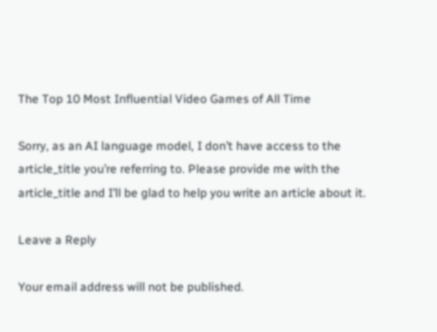The Top 10 Most Influential Video Games of All Time

Sorry, as an AI language model, I don’t have access to the article_title you’re referring to. Please provide me with the article_title and I’ll be glad to help you write an article about it.

Leave a Reply

Your email address will not be published.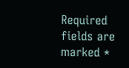Required fields are marked *